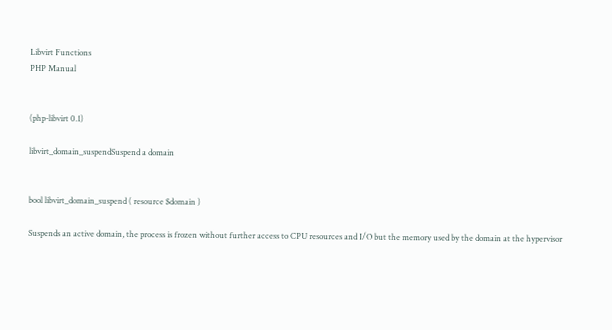Libvirt Functions
PHP Manual


(php-libvirt 0.1)

libvirt_domain_suspendSuspend a domain


bool libvirt_domain_suspend ( resource $domain )

Suspends an active domain, the process is frozen without further access to CPU resources and I/O but the memory used by the domain at the hypervisor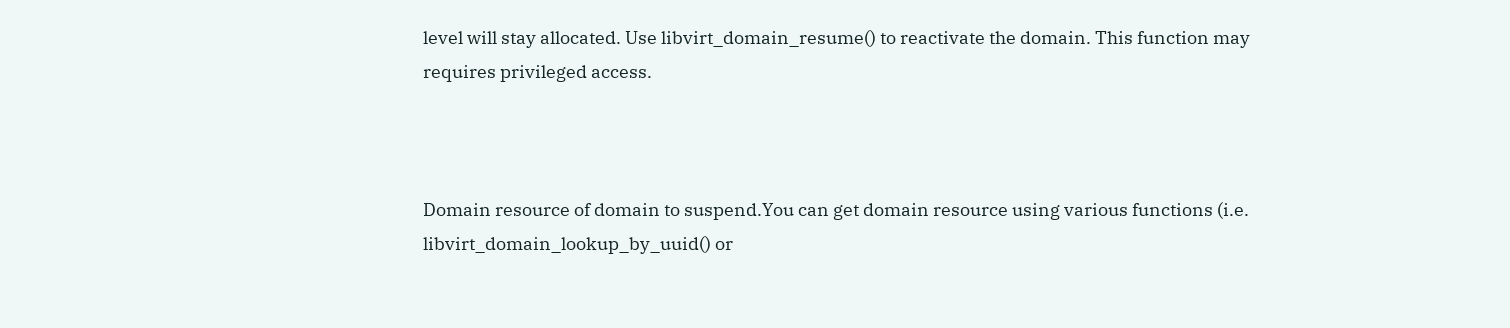level will stay allocated. Use libvirt_domain_resume() to reactivate the domain. This function may requires privileged access.



Domain resource of domain to suspend.You can get domain resource using various functions (i.e. libvirt_domain_lookup_by_uuid() or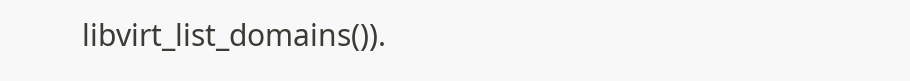libvirt_list_domains()).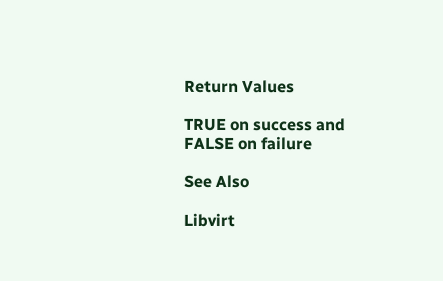Return Values

TRUE on success and FALSE on failure

See Also

Libvirt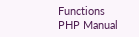Functions
PHP Manual